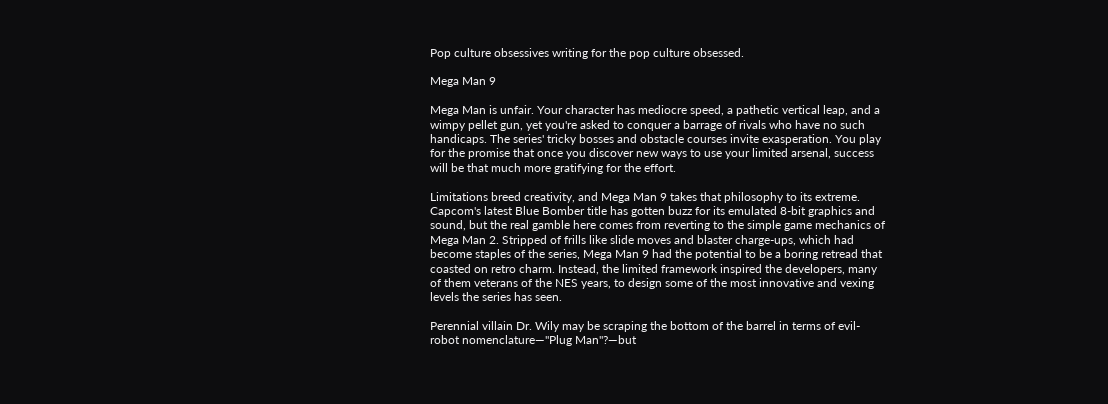Pop culture obsessives writing for the pop culture obsessed.

Mega Man 9

Mega Man is unfair. Your character has mediocre speed, a pathetic vertical leap, and a wimpy pellet gun, yet you're asked to conquer a barrage of rivals who have no such handicaps. The series' tricky bosses and obstacle courses invite exasperation. You play for the promise that once you discover new ways to use your limited arsenal, success will be that much more gratifying for the effort.

Limitations breed creativity, and Mega Man 9 takes that philosophy to its extreme. Capcom's latest Blue Bomber title has gotten buzz for its emulated 8-bit graphics and sound, but the real gamble here comes from reverting to the simple game mechanics of Mega Man 2. Stripped of frills like slide moves and blaster charge-ups, which had become staples of the series, Mega Man 9 had the potential to be a boring retread that coasted on retro charm. Instead, the limited framework inspired the developers, many of them veterans of the NES years, to design some of the most innovative and vexing levels the series has seen.

Perennial villain Dr. Wily may be scraping the bottom of the barrel in terms of evil-robot nomenclature—"Plug Man"?—but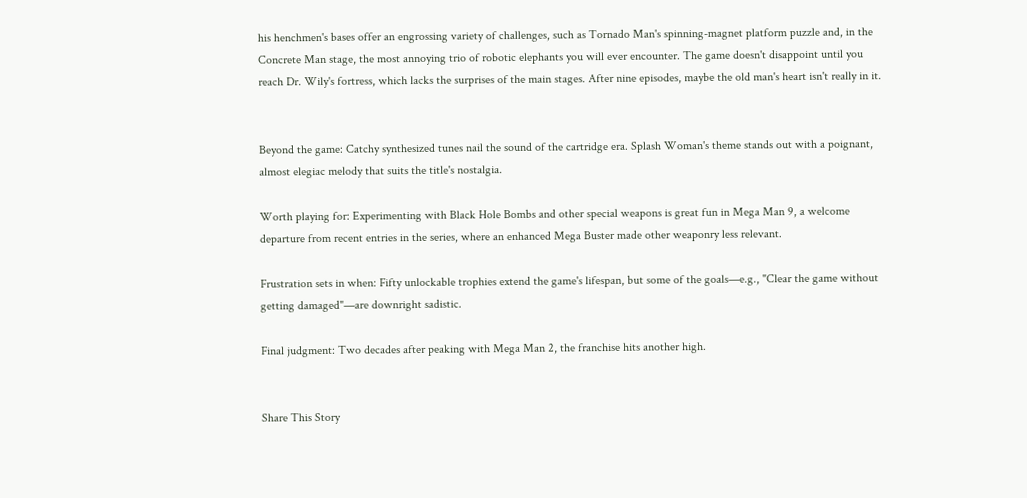his henchmen's bases offer an engrossing variety of challenges, such as Tornado Man's spinning-magnet platform puzzle and, in the Concrete Man stage, the most annoying trio of robotic elephants you will ever encounter. The game doesn't disappoint until you reach Dr. Wily's fortress, which lacks the surprises of the main stages. After nine episodes, maybe the old man's heart isn't really in it.


Beyond the game: Catchy synthesized tunes nail the sound of the cartridge era. Splash Woman's theme stands out with a poignant, almost elegiac melody that suits the title's nostalgia.

Worth playing for: Experimenting with Black Hole Bombs and other special weapons is great fun in Mega Man 9, a welcome departure from recent entries in the series, where an enhanced Mega Buster made other weaponry less relevant.

Frustration sets in when: Fifty unlockable trophies extend the game's lifespan, but some of the goals—e.g., "Clear the game without getting damaged"—are downright sadistic.

Final judgment: Two decades after peaking with Mega Man 2, the franchise hits another high.


Share This Story